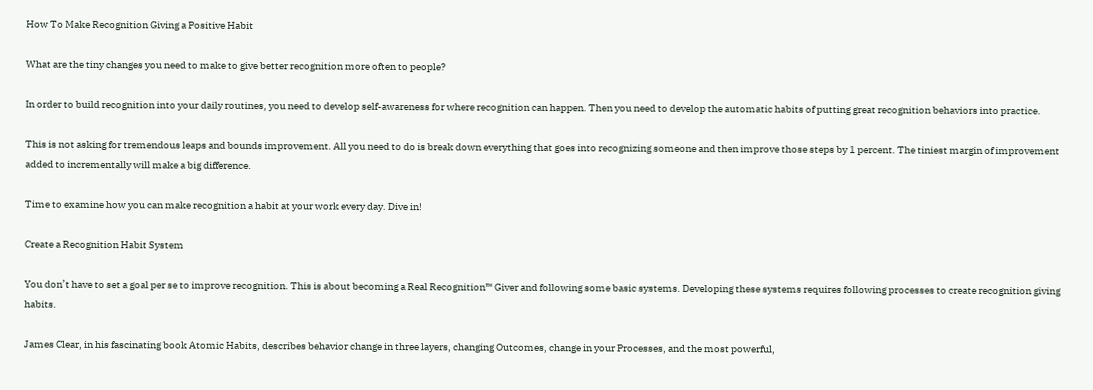How To Make Recognition Giving a Positive Habit

What are the tiny changes you need to make to give better recognition more often to people?

In order to build recognition into your daily routines, you need to develop self-awareness for where recognition can happen. Then you need to develop the automatic habits of putting great recognition behaviors into practice.

This is not asking for tremendous leaps and bounds improvement. All you need to do is break down everything that goes into recognizing someone and then improve those steps by 1 percent. The tiniest margin of improvement added to incrementally will make a big difference.

Time to examine how you can make recognition a habit at your work every day. Dive in!

Create a Recognition Habit System

You don’t have to set a goal per se to improve recognition. This is about becoming a Real Recognition™ Giver and following some basic systems. Developing these systems requires following processes to create recognition giving habits.

James Clear, in his fascinating book Atomic Habits, describes behavior change in three layers, changing Outcomes, change in your Processes, and the most powerful,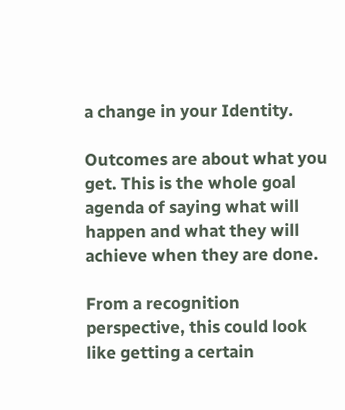a change in your Identity.

Outcomes are about what you get. This is the whole goal agenda of saying what will happen and what they will achieve when they are done.

From a recognition perspective, this could look like getting a certain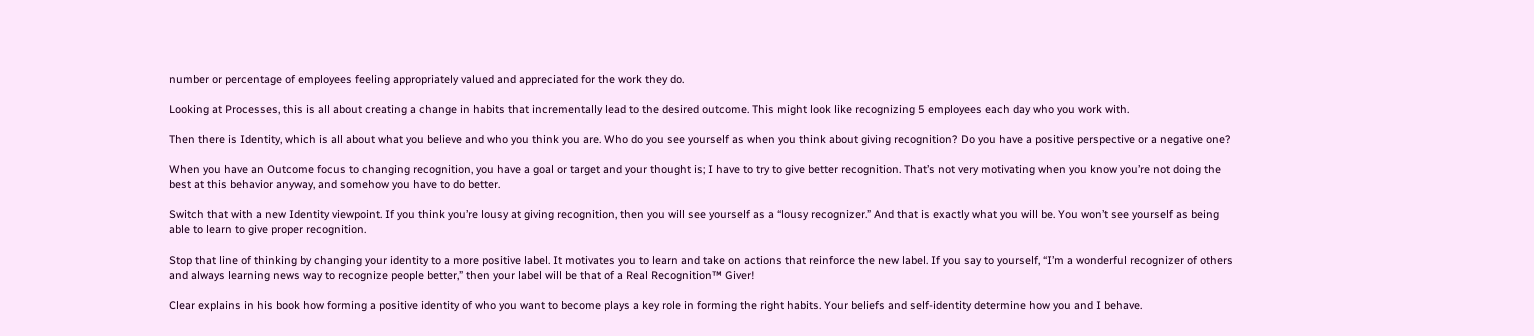number or percentage of employees feeling appropriately valued and appreciated for the work they do.

Looking at Processes, this is all about creating a change in habits that incrementally lead to the desired outcome. This might look like recognizing 5 employees each day who you work with.

Then there is Identity, which is all about what you believe and who you think you are. Who do you see yourself as when you think about giving recognition? Do you have a positive perspective or a negative one?

When you have an Outcome focus to changing recognition, you have a goal or target and your thought is; I have to try to give better recognition. That’s not very motivating when you know you’re not doing the best at this behavior anyway, and somehow you have to do better.

Switch that with a new Identity viewpoint. If you think you’re lousy at giving recognition, then you will see yourself as a “lousy recognizer.” And that is exactly what you will be. You won’t see yourself as being able to learn to give proper recognition.

Stop that line of thinking by changing your identity to a more positive label. It motivates you to learn and take on actions that reinforce the new label. If you say to yourself, “I’m a wonderful recognizer of others and always learning news way to recognize people better,” then your label will be that of a Real Recognition™ Giver!

Clear explains in his book how forming a positive identity of who you want to become plays a key role in forming the right habits. Your beliefs and self-identity determine how you and I behave.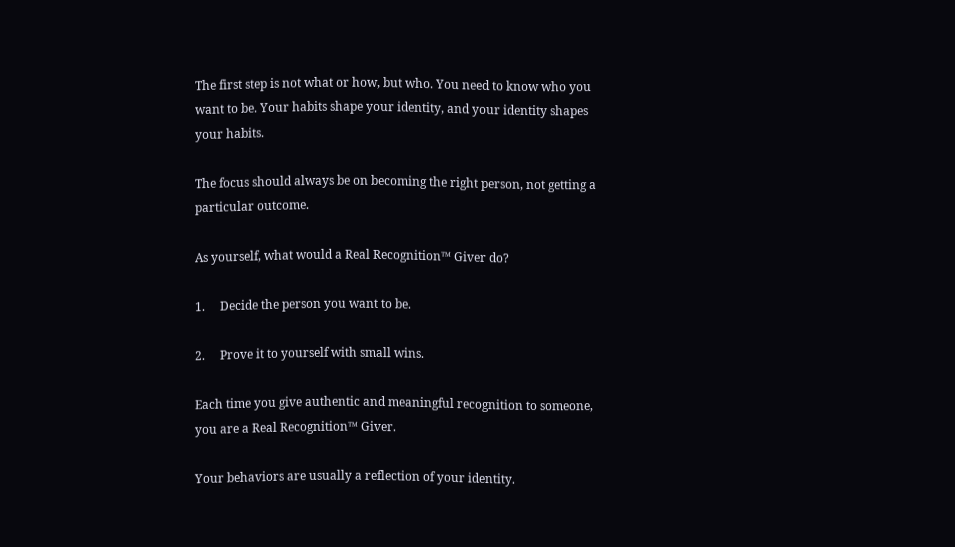The first step is not what or how, but who. You need to know who you want to be. Your habits shape your identity, and your identity shapes your habits.

The focus should always be on becoming the right person, not getting a particular outcome.

As yourself, what would a Real Recognition™ Giver do?

1.     Decide the person you want to be.

2.     Prove it to yourself with small wins.

Each time you give authentic and meaningful recognition to someone, you are a Real Recognition™ Giver.

Your behaviors are usually a reflection of your identity.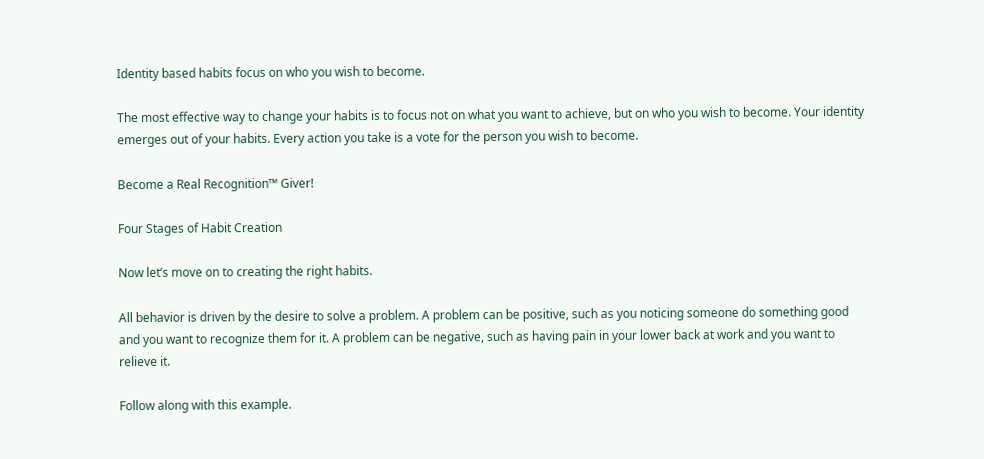Identity based habits focus on who you wish to become.

The most effective way to change your habits is to focus not on what you want to achieve, but on who you wish to become. Your identity emerges out of your habits. Every action you take is a vote for the person you wish to become.

Become a Real Recognition™ Giver!

Four Stages of Habit Creation

Now let’s move on to creating the right habits.

All behavior is driven by the desire to solve a problem. A problem can be positive, such as you noticing someone do something good and you want to recognize them for it. A problem can be negative, such as having pain in your lower back at work and you want to relieve it.

Follow along with this example.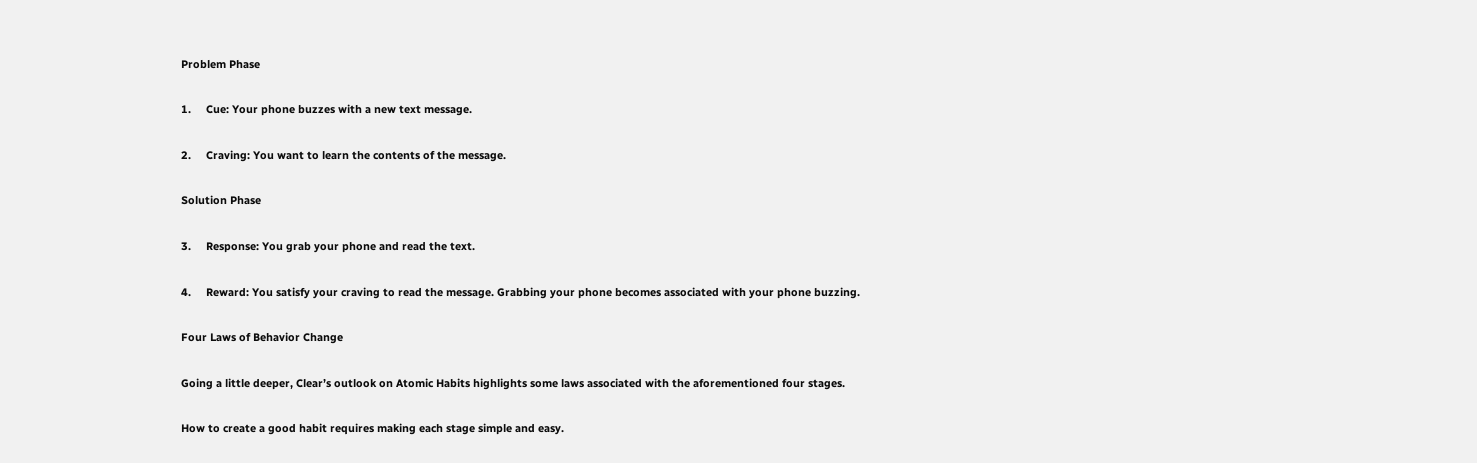Problem Phase

1.     Cue: Your phone buzzes with a new text message.

2.     Craving: You want to learn the contents of the message.

Solution Phase

3.     Response: You grab your phone and read the text.

4.     Reward: You satisfy your craving to read the message. Grabbing your phone becomes associated with your phone buzzing.

Four Laws of Behavior Change

Going a little deeper, Clear’s outlook on Atomic Habits highlights some laws associated with the aforementioned four stages.

How to create a good habit requires making each stage simple and easy.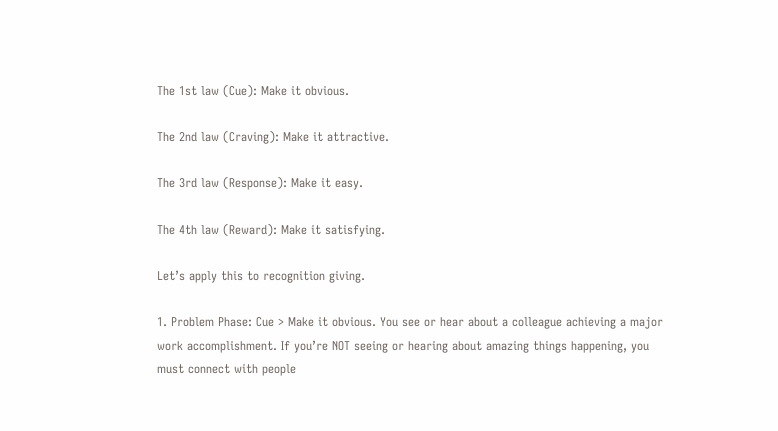The 1st law (Cue): Make it obvious.

The 2nd law (Craving): Make it attractive.

The 3rd law (Response): Make it easy.

The 4th law (Reward): Make it satisfying.

Let’s apply this to recognition giving.

1. Problem Phase: Cue > Make it obvious. You see or hear about a colleague achieving a major work accomplishment. If you’re NOT seeing or hearing about amazing things happening, you must connect with people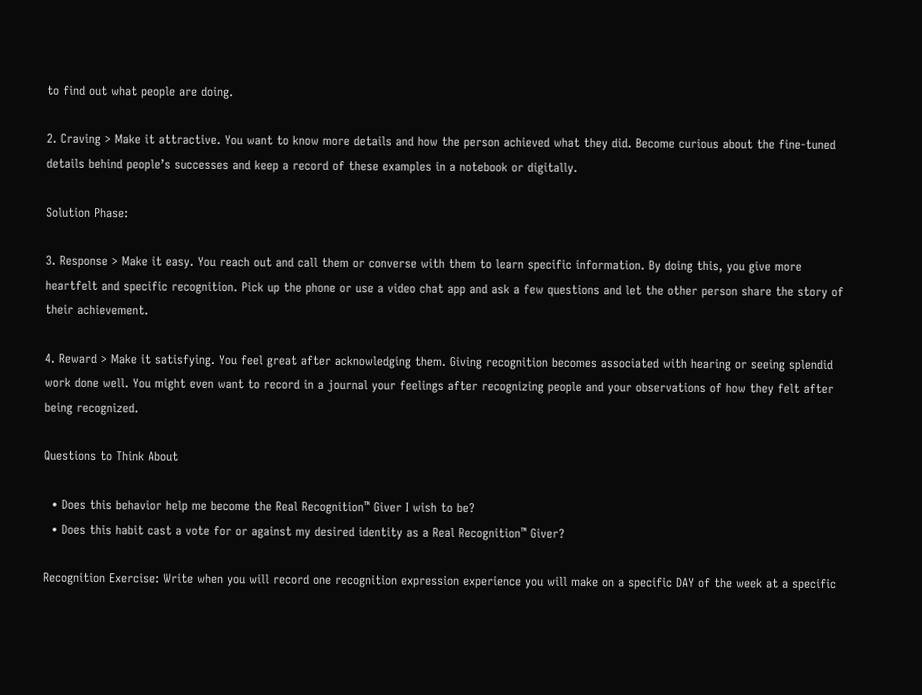to find out what people are doing.

2. Craving > Make it attractive. You want to know more details and how the person achieved what they did. Become curious about the fine-tuned details behind people’s successes and keep a record of these examples in a notebook or digitally.

Solution Phase:

3. Response > Make it easy. You reach out and call them or converse with them to learn specific information. By doing this, you give more heartfelt and specific recognition. Pick up the phone or use a video chat app and ask a few questions and let the other person share the story of their achievement.

4. Reward > Make it satisfying. You feel great after acknowledging them. Giving recognition becomes associated with hearing or seeing splendid work done well. You might even want to record in a journal your feelings after recognizing people and your observations of how they felt after being recognized.

Questions to Think About

  • Does this behavior help me become the Real Recognition™ Giver I wish to be?
  • Does this habit cast a vote for or against my desired identity as a Real Recognition™ Giver?

Recognition Exercise: Write when you will record one recognition expression experience you will make on a specific DAY of the week at a specific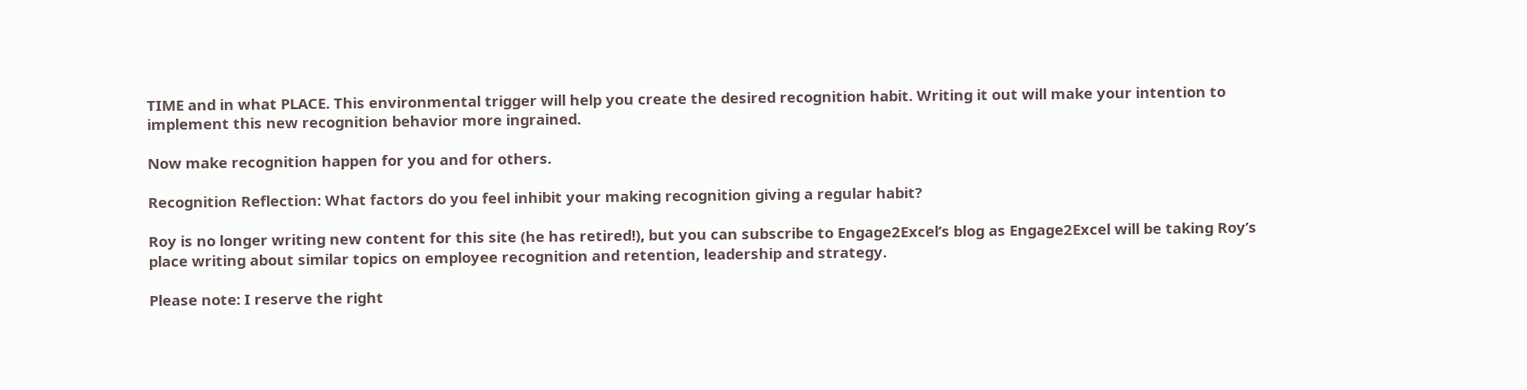TIME and in what PLACE. This environmental trigger will help you create the desired recognition habit. Writing it out will make your intention to implement this new recognition behavior more ingrained.

Now make recognition happen for you and for others.

Recognition Reflection: What factors do you feel inhibit your making recognition giving a regular habit?

Roy is no longer writing new content for this site (he has retired!), but you can subscribe to Engage2Excel’s blog as Engage2Excel will be taking Roy’s place writing about similar topics on employee recognition and retention, leadership and strategy.

Please note: I reserve the right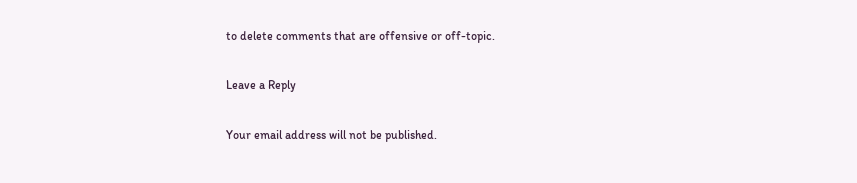to delete comments that are offensive or off-topic.

Leave a Reply

Your email address will not be published.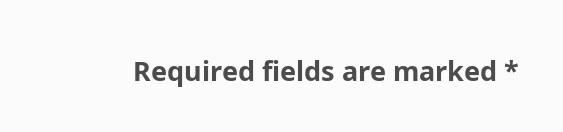Required fields are marked *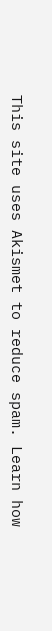This site uses Akismet to reduce spam. Learn how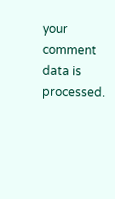your comment data is processed.